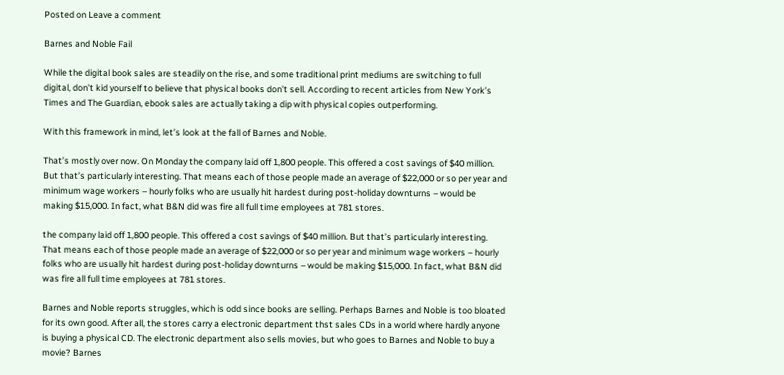Posted on Leave a comment

Barnes and Noble Fail

While the digital book sales are steadily on the rise, and some traditional print mediums are switching to full digital, don’t kid yourself to believe that physical books don’t sell. According to recent articles from New York’s Times and The Guardian, ebook sales are actually taking a dip with physical copies outperforming.

With this framework in mind, let’s look at the fall of Barnes and Noble.

That’s mostly over now. On Monday the company laid off 1,800 people. This offered a cost savings of $40 million. But that’s particularly interesting. That means each of those people made an average of $22,000 or so per year and minimum wage workers – hourly folks who are usually hit hardest during post-holiday downturns – would be making $15,000. In fact, what B&N did was fire all full time employees at 781 stores.

the company laid off 1,800 people. This offered a cost savings of $40 million. But that’s particularly interesting. That means each of those people made an average of $22,000 or so per year and minimum wage workers – hourly folks who are usually hit hardest during post-holiday downturns – would be making $15,000. In fact, what B&N did was fire all full time employees at 781 stores.

Barnes and Noble reports struggles, which is odd since books are selling. Perhaps Barnes and Noble is too bloated for its own good. After all, the stores carry a electronic department thst sales CDs in a world where hardly anyone is buying a physical CD. The electronic department also sells movies, but who goes to Barnes and Noble to buy a movie? Barnes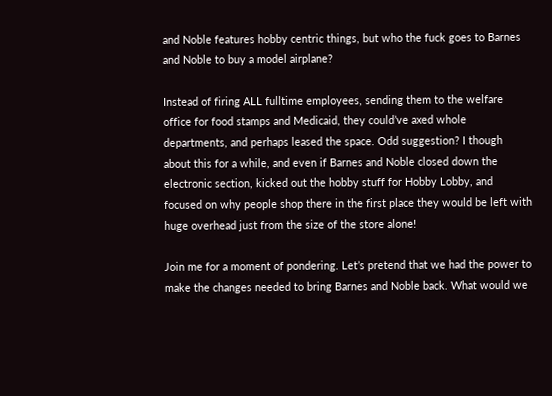and Noble features hobby centric things, but who the fuck goes to Barnes and Noble to buy a model airplane?

Instead of firing ALL fulltime employees, sending them to the welfare office for food stamps and Medicaid, they could’ve axed whole departments, and perhaps leased the space. Odd suggestion? I though about this for a while, and even if Barnes and Noble closed down the electronic section, kicked out the hobby stuff for Hobby Lobby, and focused on why people shop there in the first place they would be left with huge overhead just from the size of the store alone!

Join me for a moment of pondering. Let’s pretend that we had the power to make the changes needed to bring Barnes and Noble back. What would we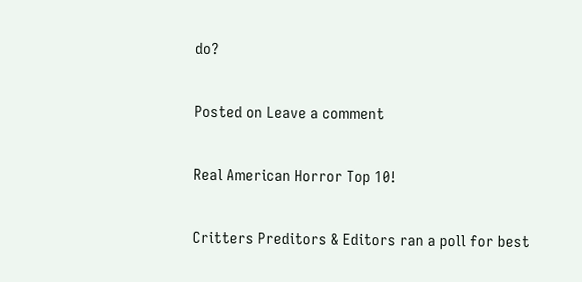do?

Posted on Leave a comment

Real American Horror Top 10!

Critters Preditors & Editors ran a poll for best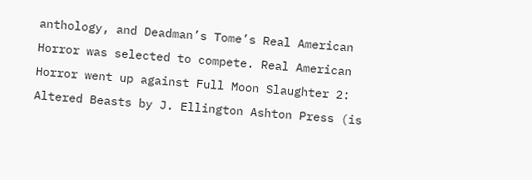anthology, and Deadman’s Tome’s Real American Horror was selected to compete. Real American Horror went up against Full Moon Slaughter 2: Altered Beasts by J. Ellington Ashton Press (is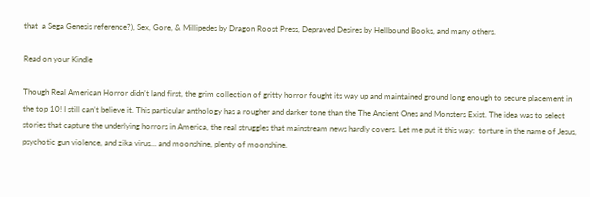that  a Sega Genesis reference?), Sex, Gore, & Millipedes by Dragon Roost Press, Depraved Desires by Hellbound Books, and many others.

Read on your Kindle

Though Real American Horror didn’t land first, the grim collection of gritty horror fought its way up and maintained ground long enough to secure placement in  the top 10! I still can’t believe it. This particular anthology has a rougher and darker tone than the The Ancient Ones and Monsters Exist. The idea was to select stories that capture the underlying horrors in America, the real struggles that mainstream news hardly covers. Let me put it this way:  torture in the name of Jesus, psychotic gun violence, and zika virus… and moonshine, plenty of moonshine.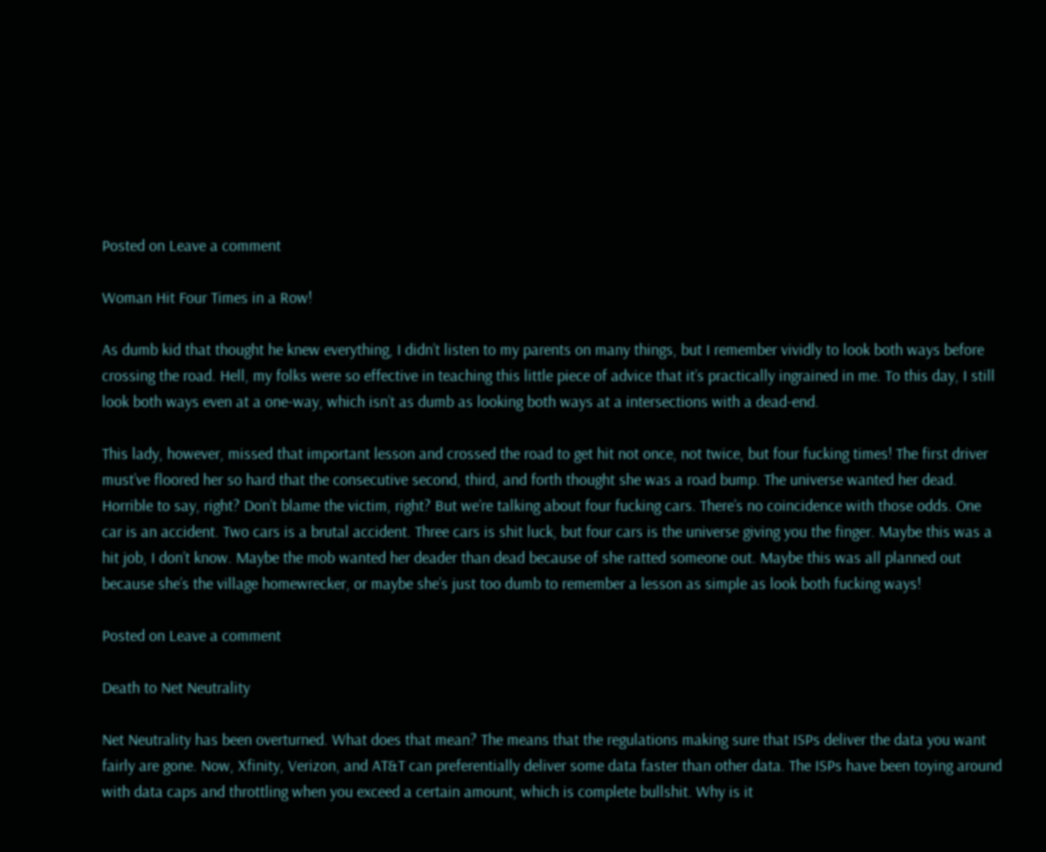Posted on Leave a comment

Woman Hit Four Times in a Row!

As dumb kid that thought he knew everything, I didn’t listen to my parents on many things, but I remember vividly to look both ways before crossing the road. Hell, my folks were so effective in teaching this little piece of advice that it’s practically ingrained in me. To this day, I still look both ways even at a one-way, which isn’t as dumb as looking both ways at a intersections with a dead-end.

This lady, however, missed that important lesson and crossed the road to get hit not once, not twice, but four fucking times! The first driver must’ve floored her so hard that the consecutive second, third, and forth thought she was a road bump. The universe wanted her dead. Horrible to say, right? Don’t blame the victim, right? But we’re talking about four fucking cars. There’s no coincidence with those odds. One car is an accident. Two cars is a brutal accident. Three cars is shit luck, but four cars is the universe giving you the finger. Maybe this was a hit job, I don’t know. Maybe the mob wanted her deader than dead because of she ratted someone out. Maybe this was all planned out because she’s the village homewrecker, or maybe she’s just too dumb to remember a lesson as simple as look both fucking ways!

Posted on Leave a comment

Death to Net Neutrality

Net Neutrality has been overturned. What does that mean? The means that the regulations making sure that ISPs deliver the data you want fairly are gone. Now, Xfinity, Verizon, and AT&T can preferentially deliver some data faster than other data. The ISPs have been toying around with data caps and throttling when you exceed a certain amount, which is complete bullshit. Why is it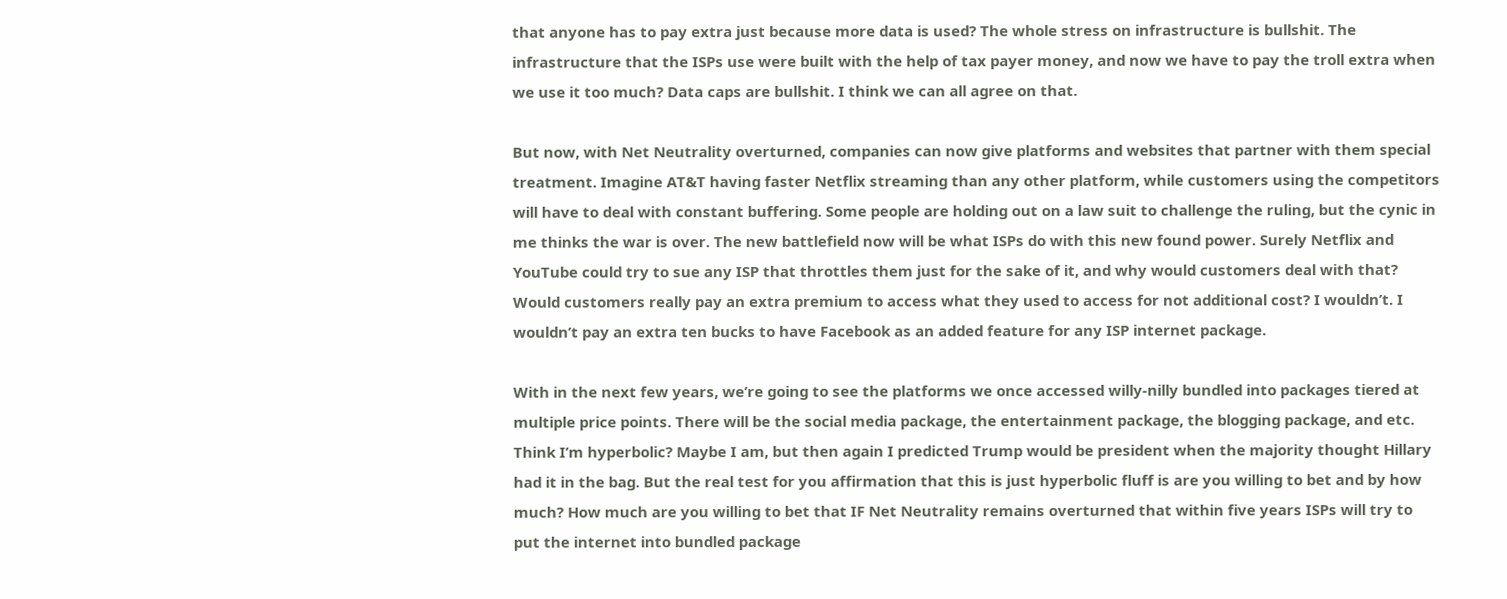that anyone has to pay extra just because more data is used? The whole stress on infrastructure is bullshit. The infrastructure that the ISPs use were built with the help of tax payer money, and now we have to pay the troll extra when we use it too much? Data caps are bullshit. I think we can all agree on that.

But now, with Net Neutrality overturned, companies can now give platforms and websites that partner with them special treatment. Imagine AT&T having faster Netflix streaming than any other platform, while customers using the competitors will have to deal with constant buffering. Some people are holding out on a law suit to challenge the ruling, but the cynic in me thinks the war is over. The new battlefield now will be what ISPs do with this new found power. Surely Netflix and YouTube could try to sue any ISP that throttles them just for the sake of it, and why would customers deal with that? Would customers really pay an extra premium to access what they used to access for not additional cost? I wouldn’t. I wouldn’t pay an extra ten bucks to have Facebook as an added feature for any ISP internet package.

With in the next few years, we’re going to see the platforms we once accessed willy-nilly bundled into packages tiered at multiple price points. There will be the social media package, the entertainment package, the blogging package, and etc. Think I’m hyperbolic? Maybe I am, but then again I predicted Trump would be president when the majority thought Hillary had it in the bag. But the real test for you affirmation that this is just hyperbolic fluff is are you willing to bet and by how much? How much are you willing to bet that IF Net Neutrality remains overturned that within five years ISPs will try to put the internet into bundled package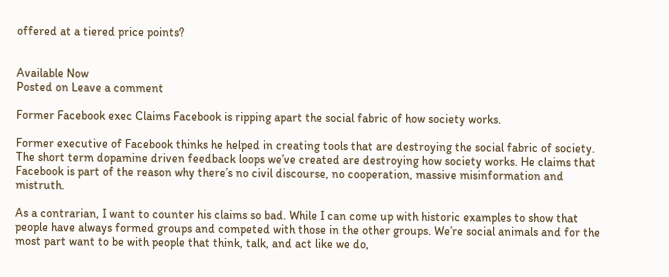offered at a tiered price points?


Available Now
Posted on Leave a comment

Former Facebook exec Claims Facebook is ripping apart the social fabric of how society works.

Former executive of Facebook thinks he helped in creating tools that are destroying the social fabric of society. The short term dopamine driven feedback loops we’ve created are destroying how society works. He claims that Facebook is part of the reason why there’s no civil discourse, no cooperation, massive misinformation and mistruth.

As a contrarian, I want to counter his claims so bad. While I can come up with historic examples to show that people have always formed groups and competed with those in the other groups. We’re social animals and for the most part want to be with people that think, talk, and act like we do,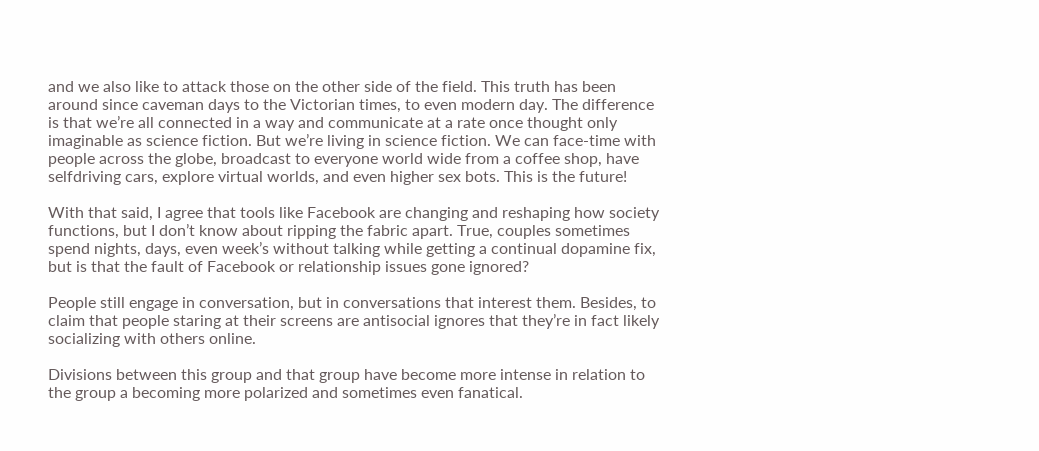and we also like to attack those on the other side of the field. This truth has been around since caveman days to the Victorian times, to even modern day. The difference is that we’re all connected in a way and communicate at a rate once thought only imaginable as science fiction. But we’re living in science fiction. We can face-time with people across the globe, broadcast to everyone world wide from a coffee shop, have selfdriving cars, explore virtual worlds, and even higher sex bots. This is the future!

With that said, I agree that tools like Facebook are changing and reshaping how society functions, but I don’t know about ripping the fabric apart. True, couples sometimes spend nights, days, even week’s without talking while getting a continual dopamine fix, but is that the fault of Facebook or relationship issues gone ignored?

People still engage in conversation, but in conversations that interest them. Besides, to claim that people staring at their screens are antisocial ignores that they’re in fact likely socializing with others online.

Divisions between this group and that group have become more intense in relation to the group a becoming more polarized and sometimes even fanatical.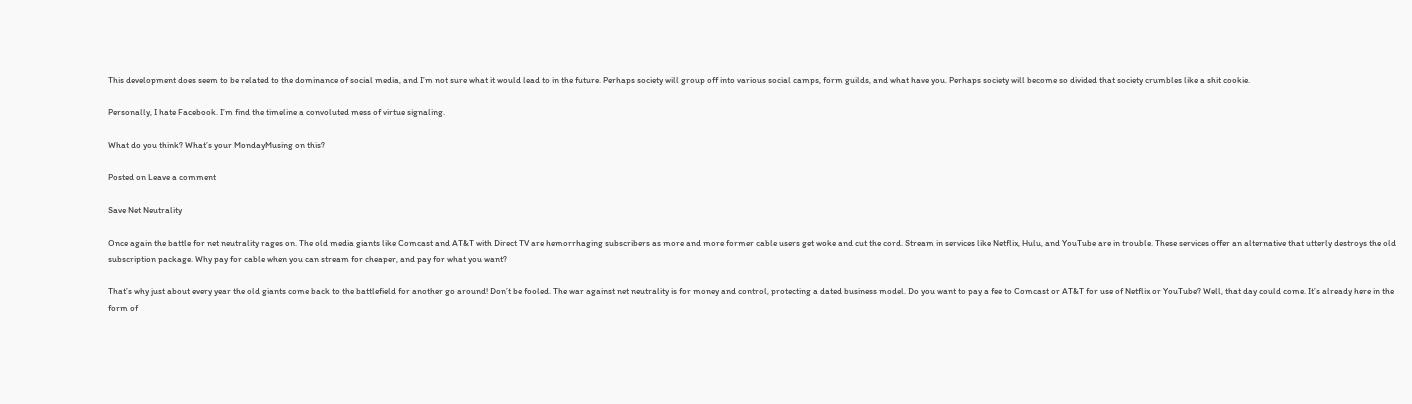This development does seem to be related to the dominance of social media, and I’m not sure what it would lead to in the future. Perhaps society will group off into various social camps, form guilds, and what have you. Perhaps society will become so divided that society crumbles like a shit cookie.

Personally, I hate Facebook. I’m find the timeline a convoluted mess of virtue signaling.

What do you think? What’s your MondayMusing on this?

Posted on Leave a comment

Save Net Neutrality

Once again the battle for net neutrality rages on. The old media giants like Comcast and AT&T with Direct TV are hemorrhaging subscribers as more and more former cable users get woke and cut the cord. Stream in services like Netflix, Hulu, and YouTube are in trouble. These services offer an alternative that utterly destroys the old subscription package. Why pay for cable when you can stream for cheaper, and pay for what you want?

That’s why just about every year the old giants come back to the battlefield for another go around! Don’t be fooled. The war against net neutrality is for money and control, protecting a dated business model. Do you want to pay a fee to Comcast or AT&T for use of Netflix or YouTube? Well, that day could come. It’s already here in the form of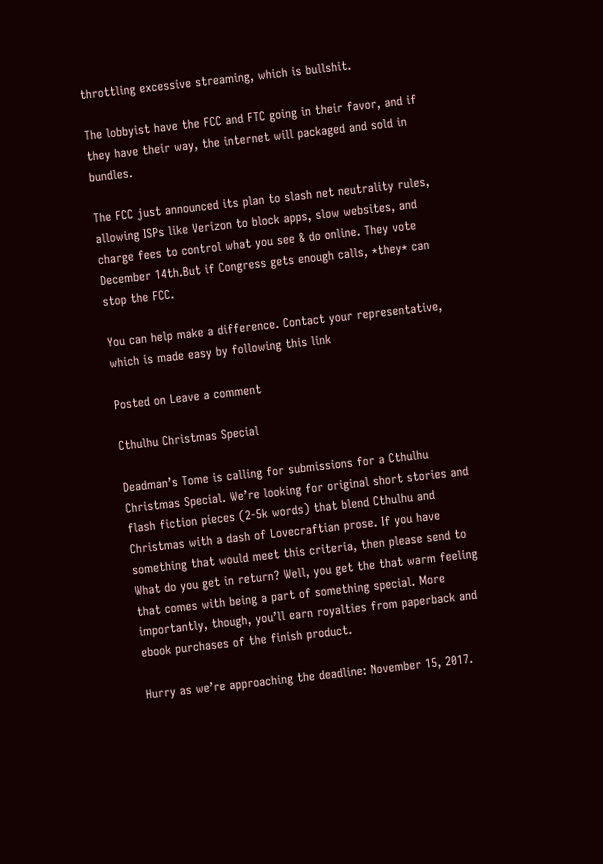throttling excessive streaming, which is bullshit.

The lobbyist have the FCC and FTC going in their favor, and if they have their way, the internet will packaged and sold in bundles.

The FCC just announced its plan to slash net neutrality rules, allowing ISPs like Verizon to block apps, slow websites, and charge fees to control what you see & do online. They vote December 14th.But if Congress gets enough calls, *they* can stop the FCC.

You can help make a difference. Contact your representative, which is made easy by following this link

Posted on Leave a comment

Cthulhu Christmas Special

Deadman’s Tome is calling for submissions for a Cthulhu Christmas Special. We’re looking for original short stories and flash fiction pieces (2-5k words) that blend Cthulhu and Christmas with a dash of Lovecraftian prose. If you have something that would meet this criteria, then please send to What do you get in return? Well, you get the that warm feeling that comes with being a part of something special. More importantly, though, you’ll earn royalties from paperback and ebook purchases of the finish product.

Hurry as we’re approaching the deadline: November 15, 2017.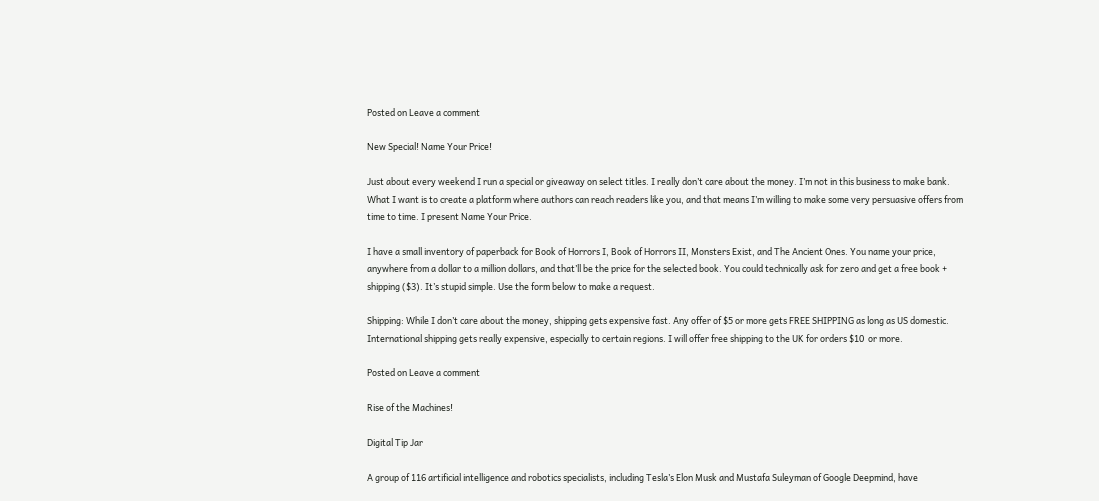Posted on Leave a comment

New Special! Name Your Price!

Just about every weekend I run a special or giveaway on select titles. I really don’t care about the money. I’m not in this business to make bank. What I want is to create a platform where authors can reach readers like you, and that means I’m willing to make some very persuasive offers from time to time. I present Name Your Price.

I have a small inventory of paperback for Book of Horrors I, Book of Horrors II, Monsters Exist, and The Ancient Ones. You name your price, anywhere from a dollar to a million dollars, and that’ll be the price for the selected book. You could technically ask for zero and get a free book + shipping ($3). It’s stupid simple. Use the form below to make a request.

Shipping: While I don’t care about the money, shipping gets expensive fast. Any offer of $5 or more gets FREE SHIPPING as long as US domestic. International shipping gets really expensive, especially to certain regions. I will offer free shipping to the UK for orders $10  or more.

Posted on Leave a comment

Rise of the Machines!

Digital Tip Jar

A group of 116 artificial intelligence and robotics specialists, including Tesla’s Elon Musk and Mustafa Suleyman of Google Deepmind, have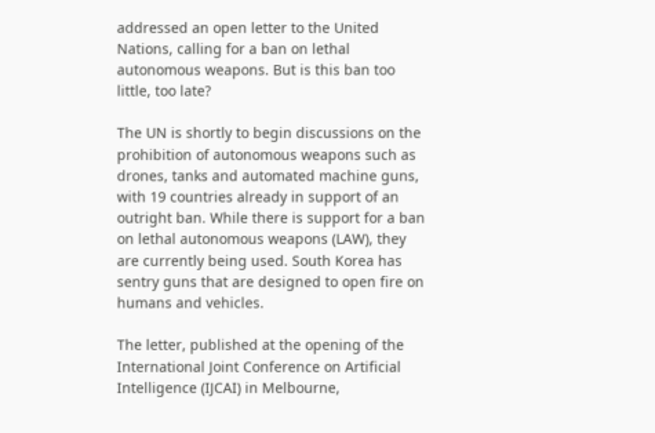addressed an open letter to the United Nations, calling for a ban on lethal autonomous weapons. But is this ban too little, too late?

The UN is shortly to begin discussions on the prohibition of autonomous weapons such as drones, tanks and automated machine guns, with 19 countries already in support of an outright ban. While there is support for a ban on lethal autonomous weapons (LAW), they are currently being used. South Korea has sentry guns that are designed to open fire on humans and vehicles.

The letter, published at the opening of the International Joint Conference on Artificial Intelligence (IJCAI) in Melbourne,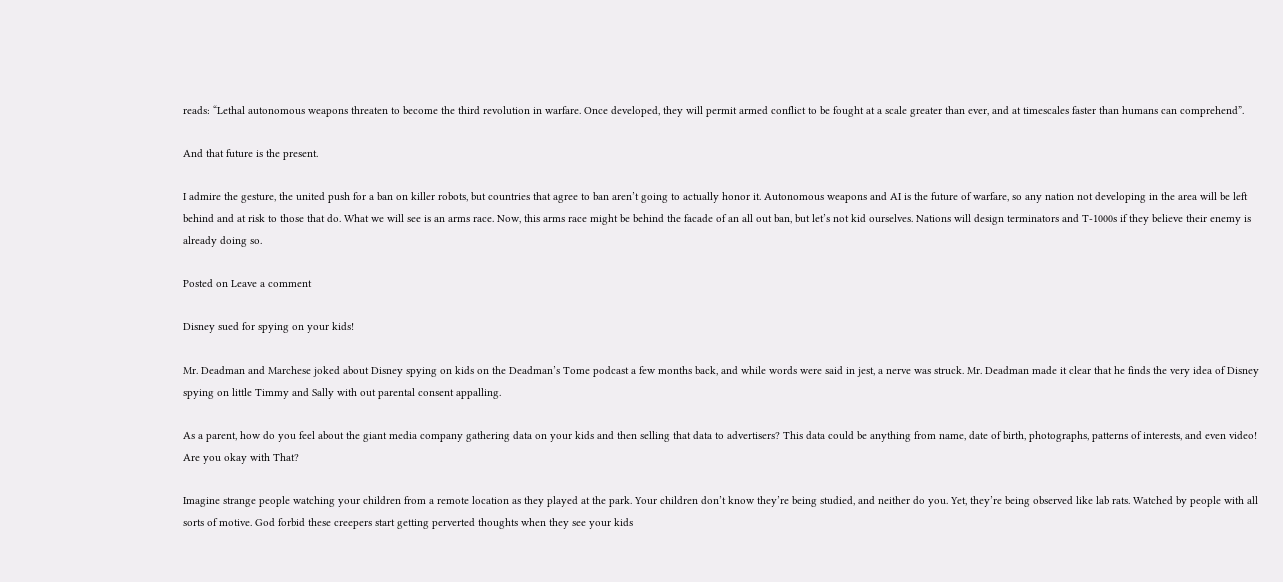reads: “Lethal autonomous weapons threaten to become the third revolution in warfare. Once developed, they will permit armed conflict to be fought at a scale greater than ever, and at timescales faster than humans can comprehend”.

And that future is the present.

I admire the gesture, the united push for a ban on killer robots, but countries that agree to ban aren’t going to actually honor it. Autonomous weapons and AI is the future of warfare, so any nation not developing in the area will be left behind and at risk to those that do. What we will see is an arms race. Now, this arms race might be behind the facade of an all out ban, but let’s not kid ourselves. Nations will design terminators and T-1000s if they believe their enemy is already doing so.

Posted on Leave a comment

Disney sued for spying on your kids!

Mr. Deadman and Marchese joked about Disney spying on kids on the Deadman’s Tome podcast a few months back, and while words were said in jest, a nerve was struck. Mr. Deadman made it clear that he finds the very idea of Disney spying on little Timmy and Sally with out parental consent appalling.

As a parent, how do you feel about the giant media company gathering data on your kids and then selling that data to advertisers? This data could be anything from name, date of birth, photographs, patterns of interests, and even video! Are you okay with That?

Imagine strange people watching your children from a remote location as they played at the park. Your children don’t know they’re being studied, and neither do you. Yet, they’re being observed like lab rats. Watched by people with all sorts of motive. God forbid these creepers start getting perverted thoughts when they see your kids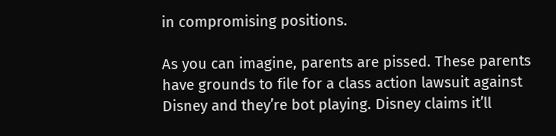in compromising positions.

As you can imagine, parents are pissed. These parents have grounds to file for a class action lawsuit against Disney and they’re bot playing. Disney claims it’ll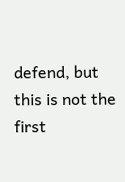defend, but this is not the first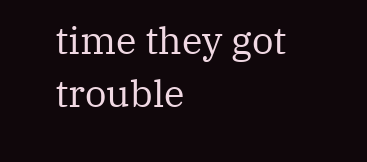time they got trouble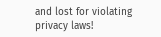and lost for violating privacy laws!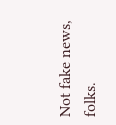Not fake news, folks.